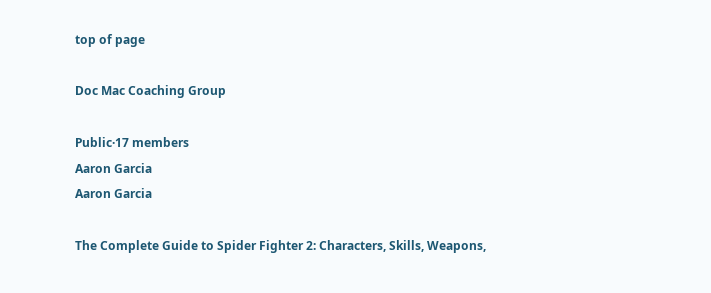top of page

Doc Mac Coaching Group

Public·17 members
Aaron Garcia
Aaron Garcia

The Complete Guide to Spider Fighter 2: Characters, Skills, Weapons,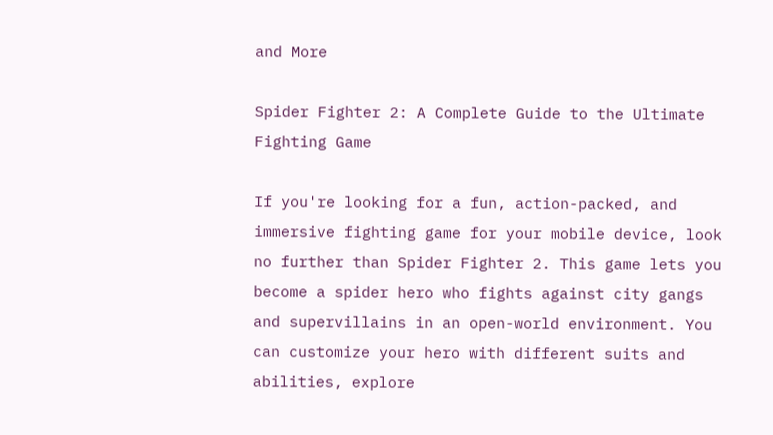and More

Spider Fighter 2: A Complete Guide to the Ultimate Fighting Game

If you're looking for a fun, action-packed, and immersive fighting game for your mobile device, look no further than Spider Fighter 2. This game lets you become a spider hero who fights against city gangs and supervillains in an open-world environment. You can customize your hero with different suits and abilities, explore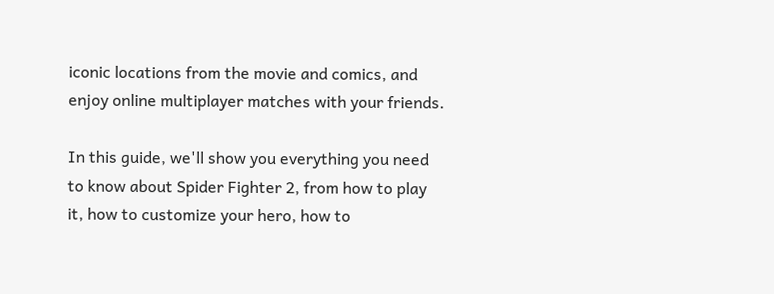iconic locations from the movie and comics, and enjoy online multiplayer matches with your friends.

In this guide, we'll show you everything you need to know about Spider Fighter 2, from how to play it, how to customize your hero, how to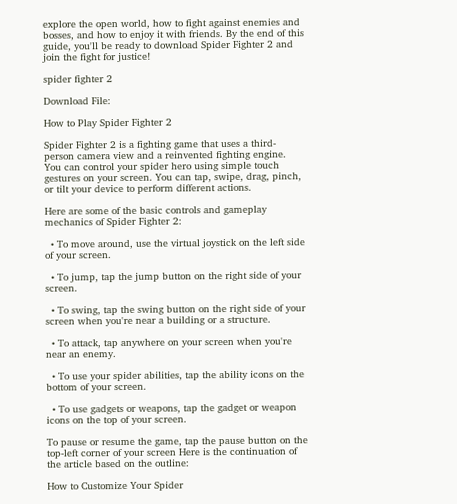explore the open world, how to fight against enemies and bosses, and how to enjoy it with friends. By the end of this guide, you'll be ready to download Spider Fighter 2 and join the fight for justice!

spider fighter 2

Download File:

How to Play Spider Fighter 2

Spider Fighter 2 is a fighting game that uses a third-person camera view and a reinvented fighting engine. You can control your spider hero using simple touch gestures on your screen. You can tap, swipe, drag, pinch, or tilt your device to perform different actions.

Here are some of the basic controls and gameplay mechanics of Spider Fighter 2:

  • To move around, use the virtual joystick on the left side of your screen.

  • To jump, tap the jump button on the right side of your screen.

  • To swing, tap the swing button on the right side of your screen when you're near a building or a structure.

  • To attack, tap anywhere on your screen when you're near an enemy.

  • To use your spider abilities, tap the ability icons on the bottom of your screen.

  • To use gadgets or weapons, tap the gadget or weapon icons on the top of your screen.

To pause or resume the game, tap the pause button on the top-left corner of your screen Here is the continuation of the article based on the outline:

How to Customize Your Spider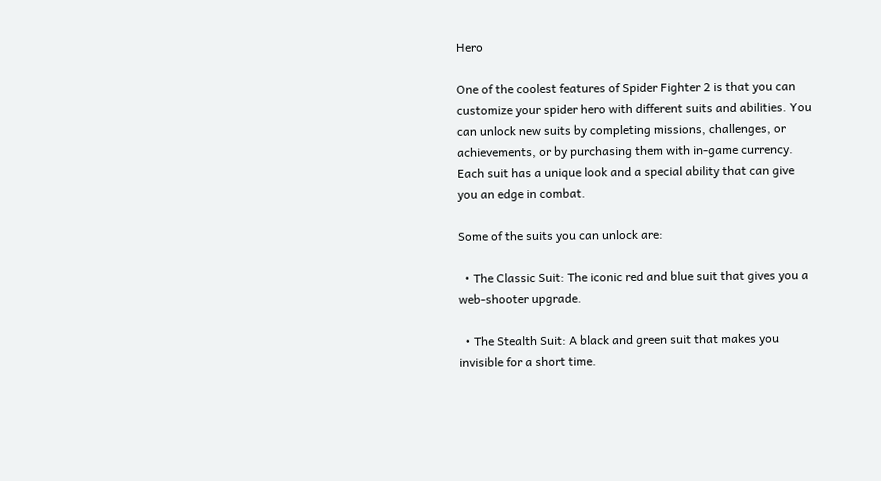Hero

One of the coolest features of Spider Fighter 2 is that you can customize your spider hero with different suits and abilities. You can unlock new suits by completing missions, challenges, or achievements, or by purchasing them with in-game currency. Each suit has a unique look and a special ability that can give you an edge in combat.

Some of the suits you can unlock are:

  • The Classic Suit: The iconic red and blue suit that gives you a web-shooter upgrade.

  • The Stealth Suit: A black and green suit that makes you invisible for a short time.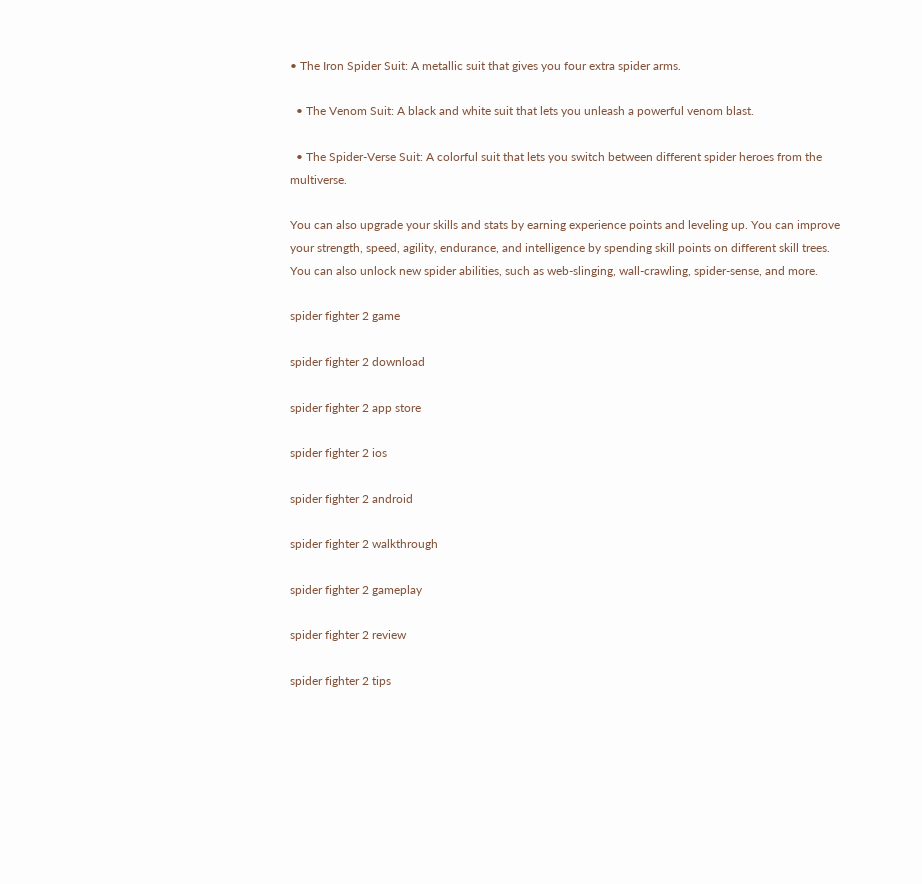• The Iron Spider Suit: A metallic suit that gives you four extra spider arms.

  • The Venom Suit: A black and white suit that lets you unleash a powerful venom blast.

  • The Spider-Verse Suit: A colorful suit that lets you switch between different spider heroes from the multiverse.

You can also upgrade your skills and stats by earning experience points and leveling up. You can improve your strength, speed, agility, endurance, and intelligence by spending skill points on different skill trees. You can also unlock new spider abilities, such as web-slinging, wall-crawling, spider-sense, and more.

spider fighter 2 game

spider fighter 2 download

spider fighter 2 app store

spider fighter 2 ios

spider fighter 2 android

spider fighter 2 walkthrough

spider fighter 2 gameplay

spider fighter 2 review

spider fighter 2 tips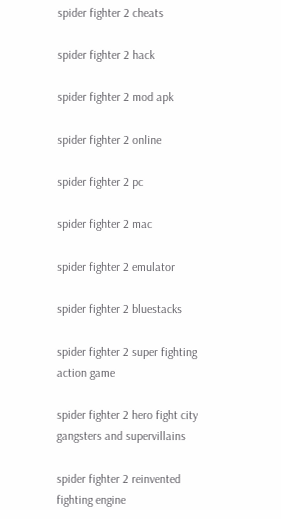spider fighter 2 cheats

spider fighter 2 hack

spider fighter 2 mod apk

spider fighter 2 online

spider fighter 2 pc

spider fighter 2 mac

spider fighter 2 emulator

spider fighter 2 bluestacks

spider fighter 2 super fighting action game

spider fighter 2 hero fight city gangsters and supervillains

spider fighter 2 reinvented fighting engine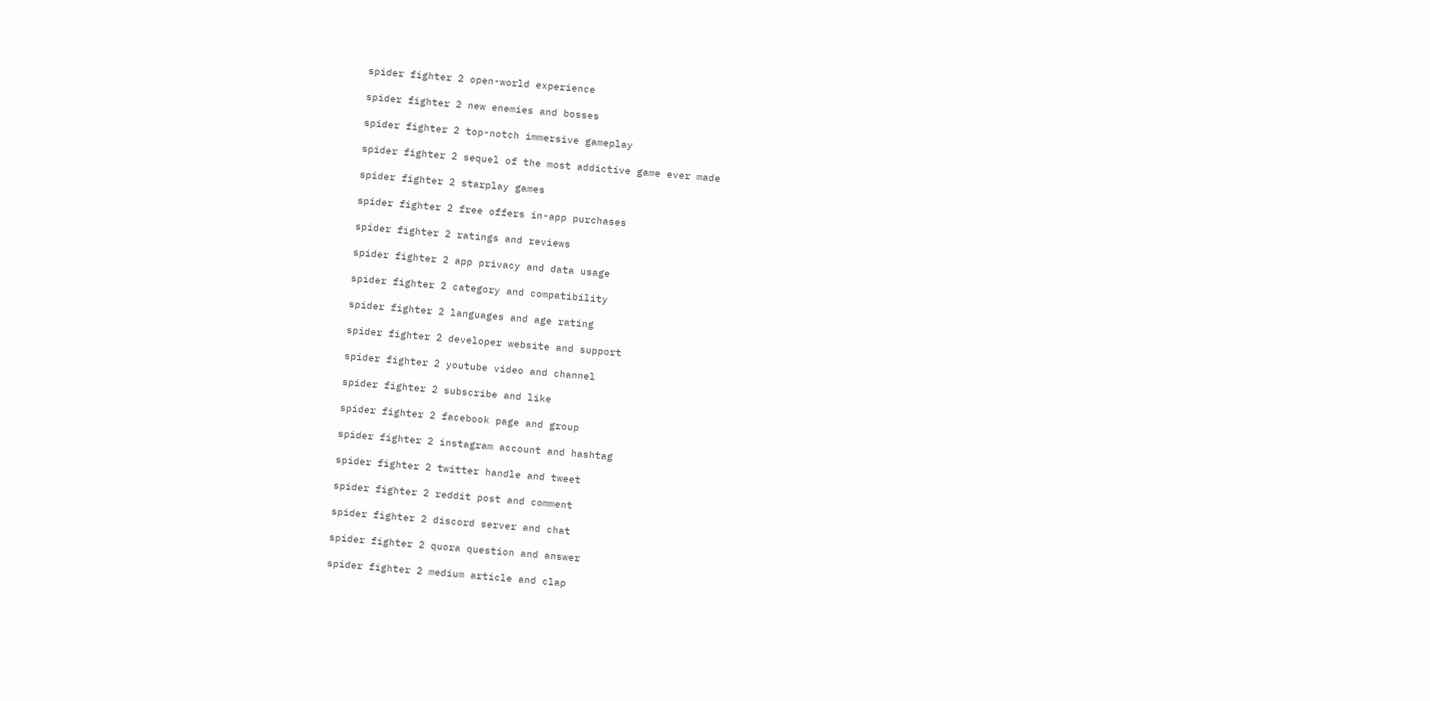spider fighter 2 open-world experience

spider fighter 2 new enemies and bosses

spider fighter 2 top-notch immersive gameplay

spider fighter 2 sequel of the most addictive game ever made

spider fighter 2 starplay games

spider fighter 2 free offers in-app purchases

spider fighter 2 ratings and reviews

spider fighter 2 app privacy and data usage

spider fighter 2 category and compatibility

spider fighter 2 languages and age rating

spider fighter 2 developer website and support

spider fighter 2 youtube video and channel

spider fighter 2 subscribe and like

spider fighter 2 facebook page and group

spider fighter 2 instagram account and hashtag

spider fighter 2 twitter handle and tweet

spider fighter 2 reddit post and comment

spider fighter 2 discord server and chat

spider fighter 2 quora question and answer

spider fighter 2 medium article and clap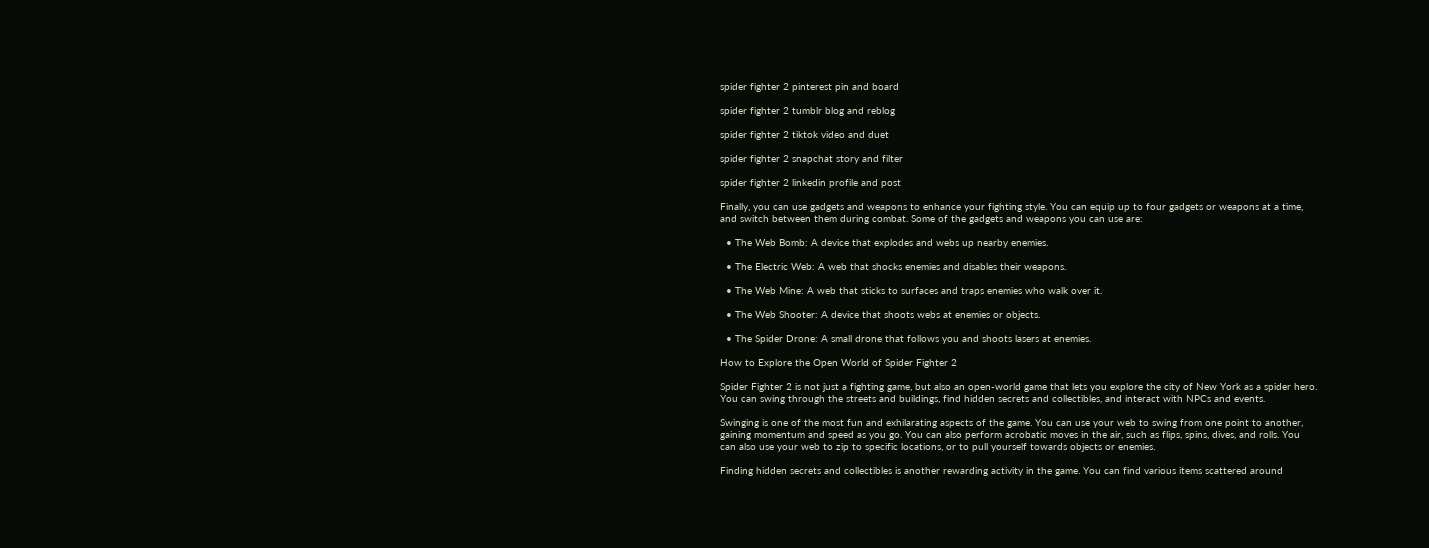spider fighter 2 pinterest pin and board

spider fighter 2 tumblr blog and reblog

spider fighter 2 tiktok video and duet

spider fighter 2 snapchat story and filter

spider fighter 2 linkedin profile and post

Finally, you can use gadgets and weapons to enhance your fighting style. You can equip up to four gadgets or weapons at a time, and switch between them during combat. Some of the gadgets and weapons you can use are:

  • The Web Bomb: A device that explodes and webs up nearby enemies.

  • The Electric Web: A web that shocks enemies and disables their weapons.

  • The Web Mine: A web that sticks to surfaces and traps enemies who walk over it.

  • The Web Shooter: A device that shoots webs at enemies or objects.

  • The Spider Drone: A small drone that follows you and shoots lasers at enemies.

How to Explore the Open World of Spider Fighter 2

Spider Fighter 2 is not just a fighting game, but also an open-world game that lets you explore the city of New York as a spider hero. You can swing through the streets and buildings, find hidden secrets and collectibles, and interact with NPCs and events.

Swinging is one of the most fun and exhilarating aspects of the game. You can use your web to swing from one point to another, gaining momentum and speed as you go. You can also perform acrobatic moves in the air, such as flips, spins, dives, and rolls. You can also use your web to zip to specific locations, or to pull yourself towards objects or enemies.

Finding hidden secrets and collectibles is another rewarding activity in the game. You can find various items scattered around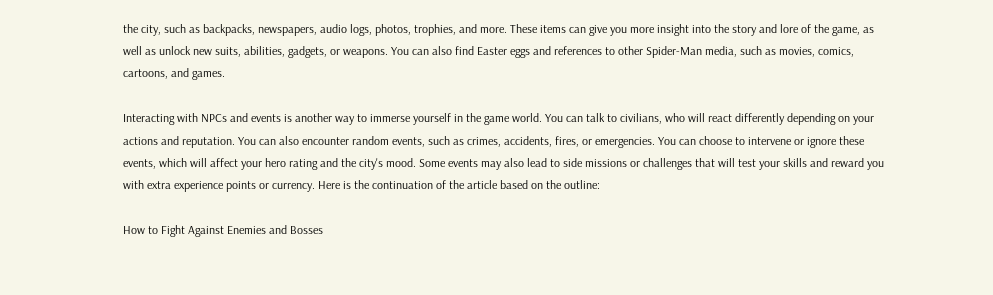the city, such as backpacks, newspapers, audio logs, photos, trophies, and more. These items can give you more insight into the story and lore of the game, as well as unlock new suits, abilities, gadgets, or weapons. You can also find Easter eggs and references to other Spider-Man media, such as movies, comics, cartoons, and games.

Interacting with NPCs and events is another way to immerse yourself in the game world. You can talk to civilians, who will react differently depending on your actions and reputation. You can also encounter random events, such as crimes, accidents, fires, or emergencies. You can choose to intervene or ignore these events, which will affect your hero rating and the city's mood. Some events may also lead to side missions or challenges that will test your skills and reward you with extra experience points or currency. Here is the continuation of the article based on the outline:

How to Fight Against Enemies and Bosses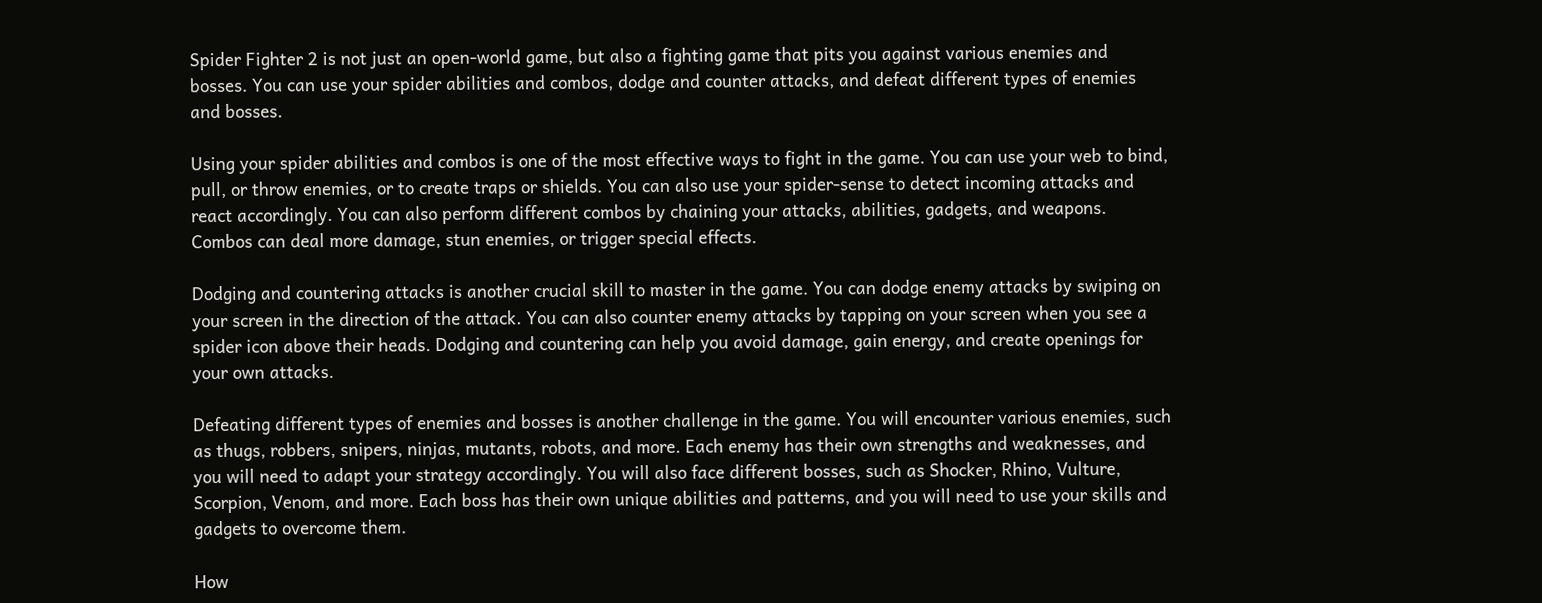Spider Fighter 2 is not just an open-world game, but also a fighting game that pits you against various enemies and bosses. You can use your spider abilities and combos, dodge and counter attacks, and defeat different types of enemies and bosses.

Using your spider abilities and combos is one of the most effective ways to fight in the game. You can use your web to bind, pull, or throw enemies, or to create traps or shields. You can also use your spider-sense to detect incoming attacks and react accordingly. You can also perform different combos by chaining your attacks, abilities, gadgets, and weapons. Combos can deal more damage, stun enemies, or trigger special effects.

Dodging and countering attacks is another crucial skill to master in the game. You can dodge enemy attacks by swiping on your screen in the direction of the attack. You can also counter enemy attacks by tapping on your screen when you see a spider icon above their heads. Dodging and countering can help you avoid damage, gain energy, and create openings for your own attacks.

Defeating different types of enemies and bosses is another challenge in the game. You will encounter various enemies, such as thugs, robbers, snipers, ninjas, mutants, robots, and more. Each enemy has their own strengths and weaknesses, and you will need to adapt your strategy accordingly. You will also face different bosses, such as Shocker, Rhino, Vulture, Scorpion, Venom, and more. Each boss has their own unique abilities and patterns, and you will need to use your skills and gadgets to overcome them.

How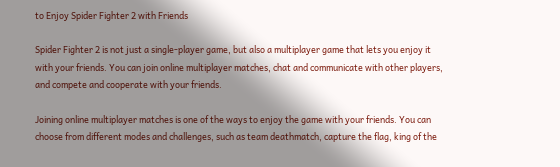to Enjoy Spider Fighter 2 with Friends

Spider Fighter 2 is not just a single-player game, but also a multiplayer game that lets you enjoy it with your friends. You can join online multiplayer matches, chat and communicate with other players, and compete and cooperate with your friends.

Joining online multiplayer matches is one of the ways to enjoy the game with your friends. You can choose from different modes and challenges, such as team deathmatch, capture the flag, king of the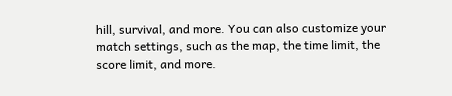hill, survival, and more. You can also customize your match settings, such as the map, the time limit, the score limit, and more.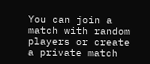You can join a match with random players or create a private match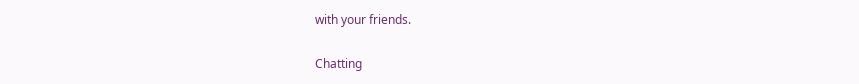with your friends.

Chatting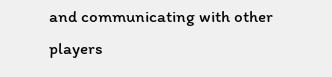and communicating with other players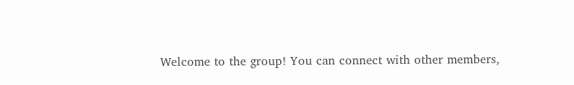Welcome to the group! You can connect with other members,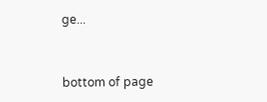ge...


bottom of page